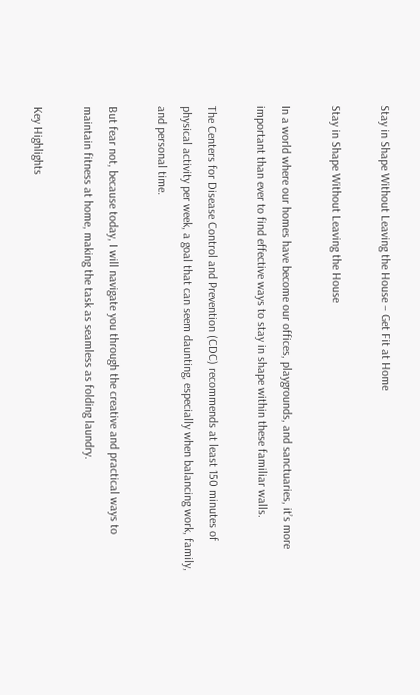Stay in Shape Without Leaving the House – Get Fit at Home

Stay in Shape Without Leaving the House

In a world where our homes have become our offices, playgrounds, and sanctuaries, it’s more important than ever to find effective ways to stay in shape within these familiar walls.

The Centers for Disease Control and Prevention (CDC) recommends at least 150 minutes of physical activity per week, a goal that can seem daunting, especially when balancing work, family, and personal time.

But fear not, because today, I will navigate you through the creative and practical ways to maintain fitness at home, making the task as seamless as folding laundry.

Key Highlights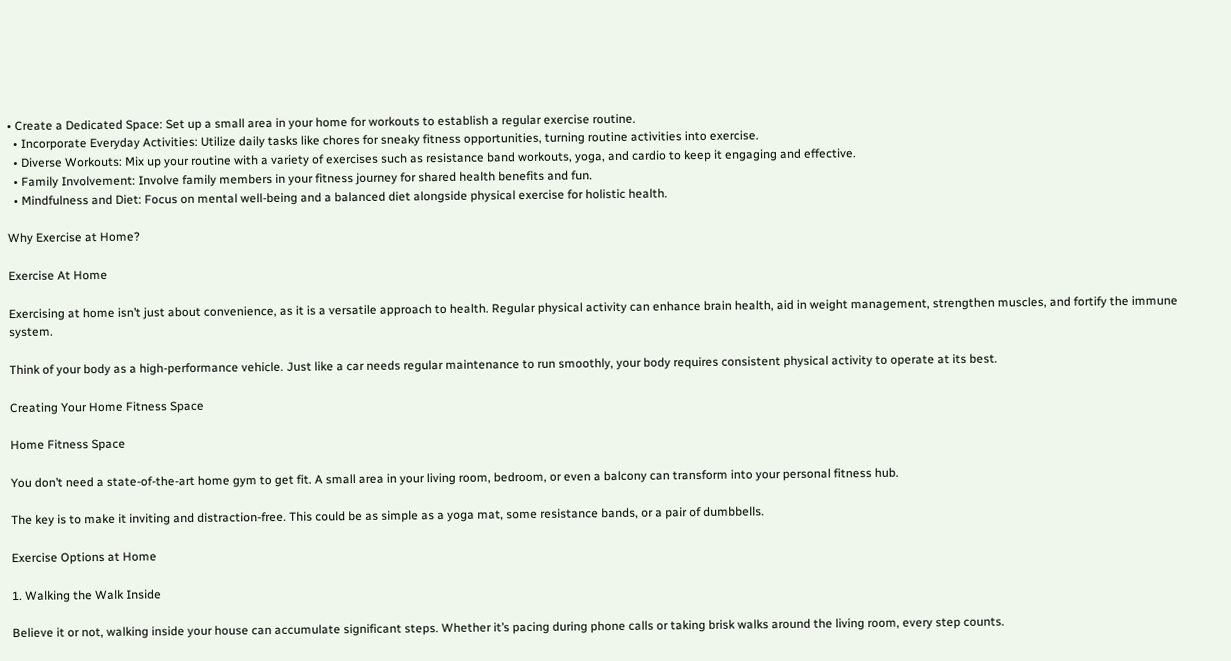• Create a Dedicated Space: Set up a small area in your home for workouts to establish a regular exercise routine.
  • Incorporate Everyday Activities: Utilize daily tasks like chores for sneaky fitness opportunities, turning routine activities into exercise.
  • Diverse Workouts: Mix up your routine with a variety of exercises such as resistance band workouts, yoga, and cardio to keep it engaging and effective.
  • Family Involvement: Involve family members in your fitness journey for shared health benefits and fun.
  • Mindfulness and Diet: Focus on mental well-being and a balanced diet alongside physical exercise for holistic health.

Why Exercise at Home?

Exercise At Home

Exercising at home isn’t just about convenience, as it is a versatile approach to health. Regular physical activity can enhance brain health, aid in weight management, strengthen muscles, and fortify the immune system.

Think of your body as a high-performance vehicle. Just like a car needs regular maintenance to run smoothly, your body requires consistent physical activity to operate at its best.

Creating Your Home Fitness Space

Home Fitness Space

You don’t need a state-of-the-art home gym to get fit. A small area in your living room, bedroom, or even a balcony can transform into your personal fitness hub.

The key is to make it inviting and distraction-free. This could be as simple as a yoga mat, some resistance bands, or a pair of dumbbells.

Exercise Options at Home

1. Walking the Walk Inside

Believe it or not, walking inside your house can accumulate significant steps. Whether it’s pacing during phone calls or taking brisk walks around the living room, every step counts.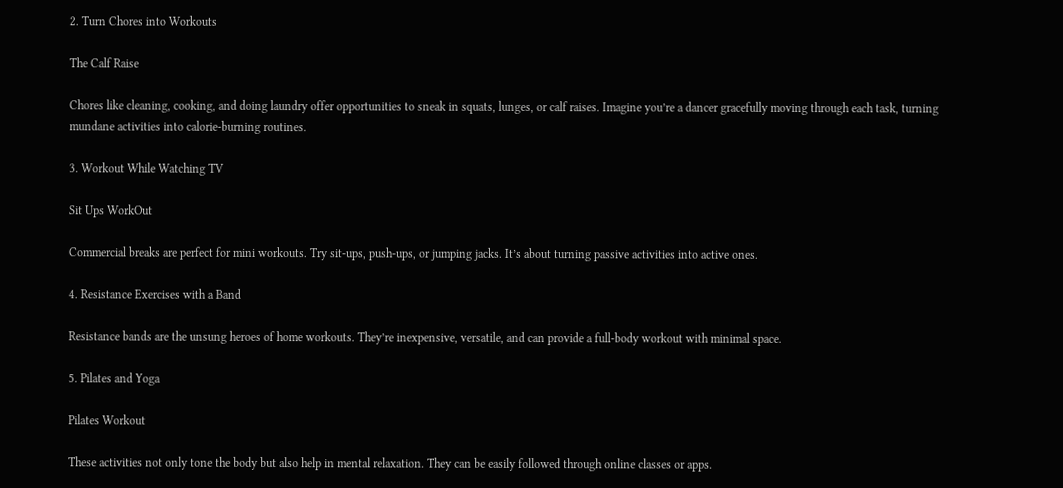2. Turn Chores into Workouts

The Calf Raise

Chores like cleaning, cooking, and doing laundry offer opportunities to sneak in squats, lunges, or calf raises. Imagine you’re a dancer gracefully moving through each task, turning mundane activities into calorie-burning routines.

3. Workout While Watching TV

Sit Ups WorkOut

Commercial breaks are perfect for mini workouts. Try sit-ups, push-ups, or jumping jacks. It’s about turning passive activities into active ones.

4. Resistance Exercises with a Band

Resistance bands are the unsung heroes of home workouts. They’re inexpensive, versatile, and can provide a full-body workout with minimal space.

5. Pilates and Yoga

Pilates Workout

These activities not only tone the body but also help in mental relaxation. They can be easily followed through online classes or apps.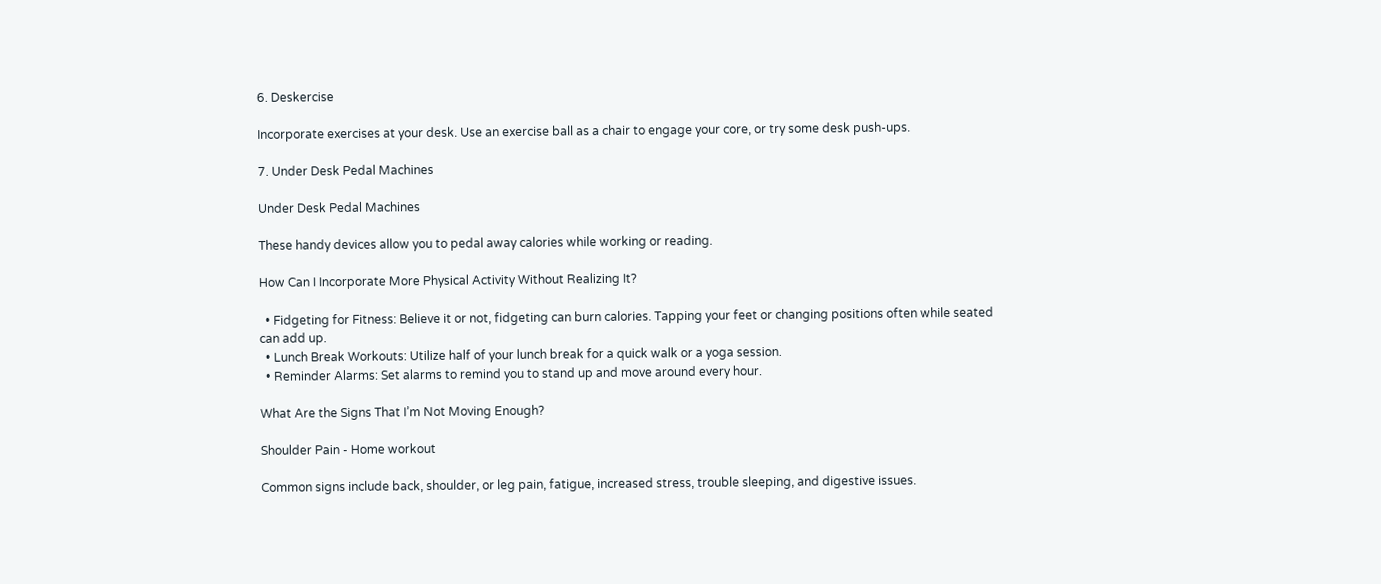6. Deskercise

Incorporate exercises at your desk. Use an exercise ball as a chair to engage your core, or try some desk push-ups.

7. Under Desk Pedal Machines

Under Desk Pedal Machines

These handy devices allow you to pedal away calories while working or reading.

How Can I Incorporate More Physical Activity Without Realizing It?

  • Fidgeting for Fitness: Believe it or not, fidgeting can burn calories. Tapping your feet or changing positions often while seated can add up.
  • Lunch Break Workouts: Utilize half of your lunch break for a quick walk or a yoga session.
  • Reminder Alarms: Set alarms to remind you to stand up and move around every hour.

What Are the Signs That I’m Not Moving Enough?

Shoulder Pain - Home workout

Common signs include back, shoulder, or leg pain, fatigue, increased stress, trouble sleeping, and digestive issues.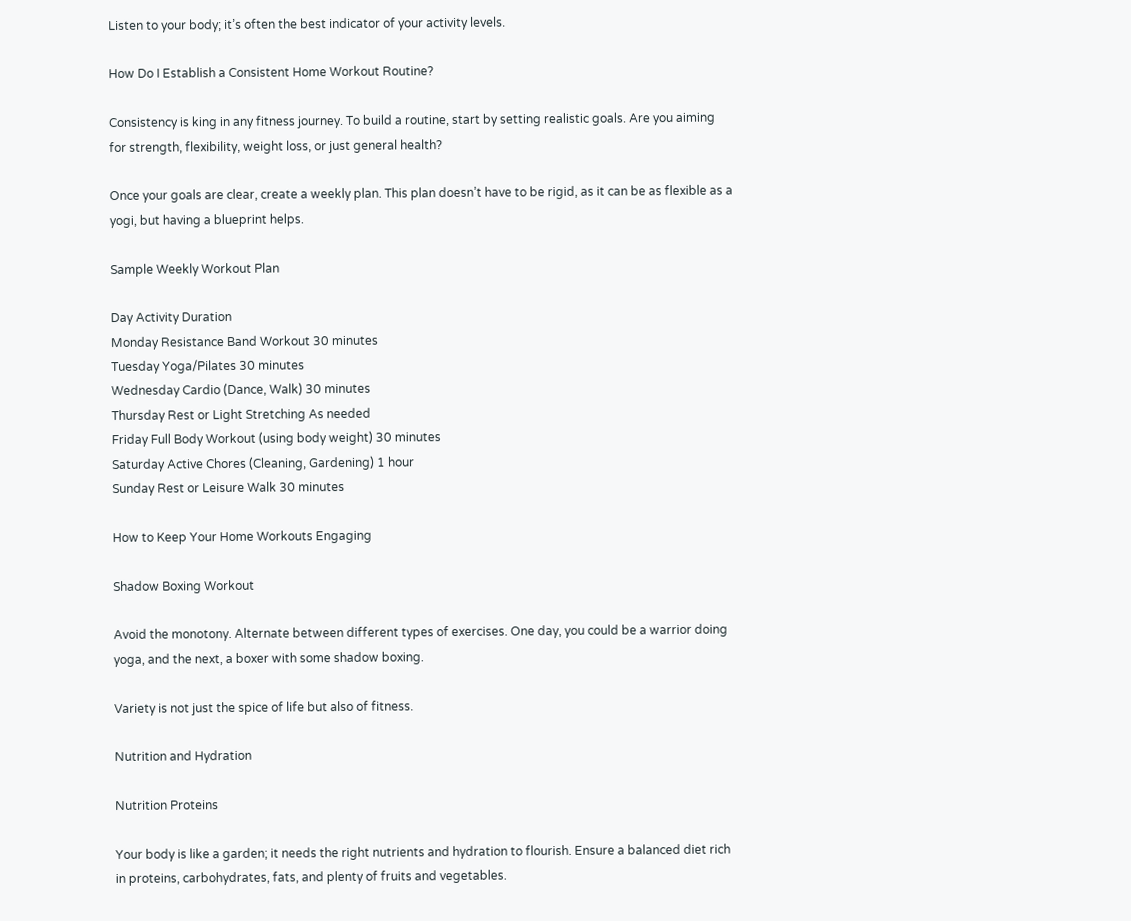Listen to your body; it’s often the best indicator of your activity levels.

How Do I Establish a Consistent Home Workout Routine?

Consistency is king in any fitness journey. To build a routine, start by setting realistic goals. Are you aiming for strength, flexibility, weight loss, or just general health?

Once your goals are clear, create a weekly plan. This plan doesn’t have to be rigid, as it can be as flexible as a yogi, but having a blueprint helps.

Sample Weekly Workout Plan

Day Activity Duration
Monday Resistance Band Workout 30 minutes
Tuesday Yoga/Pilates 30 minutes
Wednesday Cardio (Dance, Walk) 30 minutes
Thursday Rest or Light Stretching As needed
Friday Full Body Workout (using body weight) 30 minutes
Saturday Active Chores (Cleaning, Gardening) 1 hour
Sunday Rest or Leisure Walk 30 minutes

How to Keep Your Home Workouts Engaging

Shadow Boxing Workout

Avoid the monotony. Alternate between different types of exercises. One day, you could be a warrior doing yoga, and the next, a boxer with some shadow boxing.

Variety is not just the spice of life but also of fitness.

Nutrition and Hydration

Nutrition Proteins

Your body is like a garden; it needs the right nutrients and hydration to flourish. Ensure a balanced diet rich in proteins, carbohydrates, fats, and plenty of fruits and vegetables.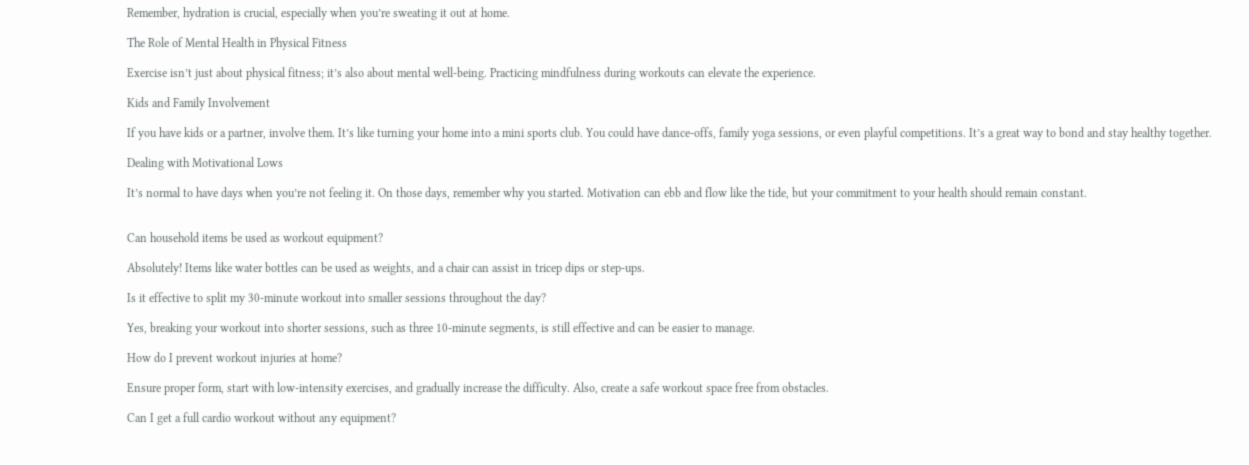Remember, hydration is crucial, especially when you’re sweating it out at home.

The Role of Mental Health in Physical Fitness

Exercise isn’t just about physical fitness; it’s also about mental well-being. Practicing mindfulness during workouts can elevate the experience.

Kids and Family Involvement

If you have kids or a partner, involve them. It’s like turning your home into a mini sports club. You could have dance-offs, family yoga sessions, or even playful competitions. It’s a great way to bond and stay healthy together.

Dealing with Motivational Lows

It’s normal to have days when you’re not feeling it. On those days, remember why you started. Motivation can ebb and flow like the tide, but your commitment to your health should remain constant.


Can household items be used as workout equipment?

Absolutely! Items like water bottles can be used as weights, and a chair can assist in tricep dips or step-ups.

Is it effective to split my 30-minute workout into smaller sessions throughout the day?

Yes, breaking your workout into shorter sessions, such as three 10-minute segments, is still effective and can be easier to manage.

How do I prevent workout injuries at home?

Ensure proper form, start with low-intensity exercises, and gradually increase the difficulty. Also, create a safe workout space free from obstacles.

Can I get a full cardio workout without any equipment?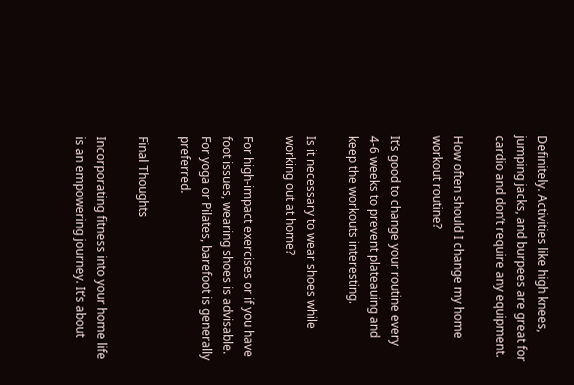Definitely. Activities like high knees, jumping jacks, and burpees are great for cardio and don’t require any equipment.

How often should I change my home workout routine?

It’s good to change your routine every 4-6 weeks to prevent plateauing and keep the workouts interesting.

Is it necessary to wear shoes while working out at home?

For high-impact exercises or if you have foot issues, wearing shoes is advisable. For yoga or Pilates, barefoot is generally preferred.

Final Thoughts

Incorporating fitness into your home life is an empowering journey. It’s about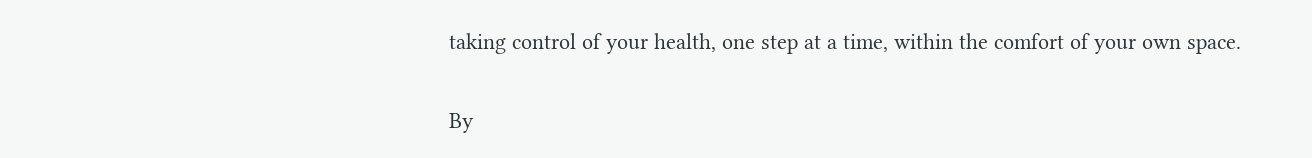taking control of your health, one step at a time, within the comfort of your own space.

By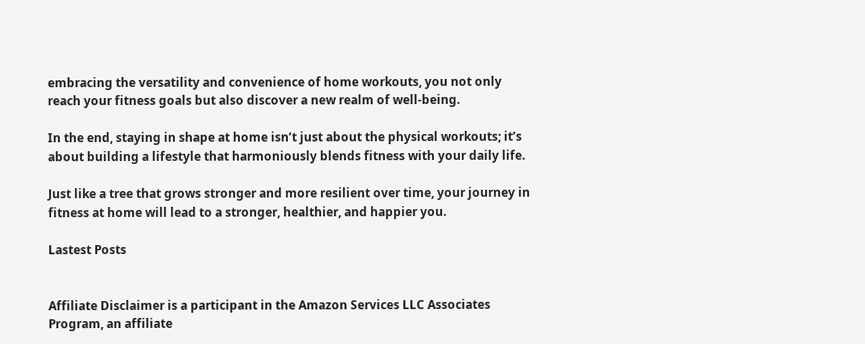embracing the versatility and convenience of home workouts, you not only reach your fitness goals but also discover a new realm of well-being.

In the end, staying in shape at home isn’t just about the physical workouts; it’s about building a lifestyle that harmoniously blends fitness with your daily life.

Just like a tree that grows stronger and more resilient over time, your journey in fitness at home will lead to a stronger, healthier, and happier you.

Lastest Posts


Affiliate Disclaimer is a participant in the Amazon Services LLC Associates Program, an affiliate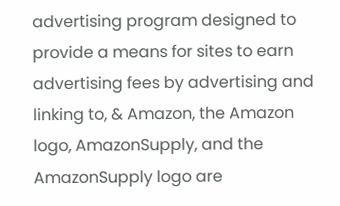advertising program designed to provide a means for sites to earn advertising fees by advertising and linking to, & Amazon, the Amazon logo, AmazonSupply, and the AmazonSupply logo are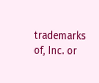trademarks of, Inc. or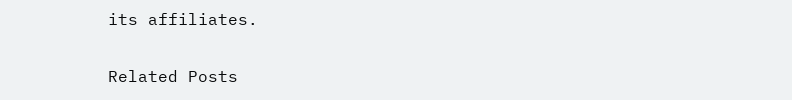its affiliates.

Related Posts